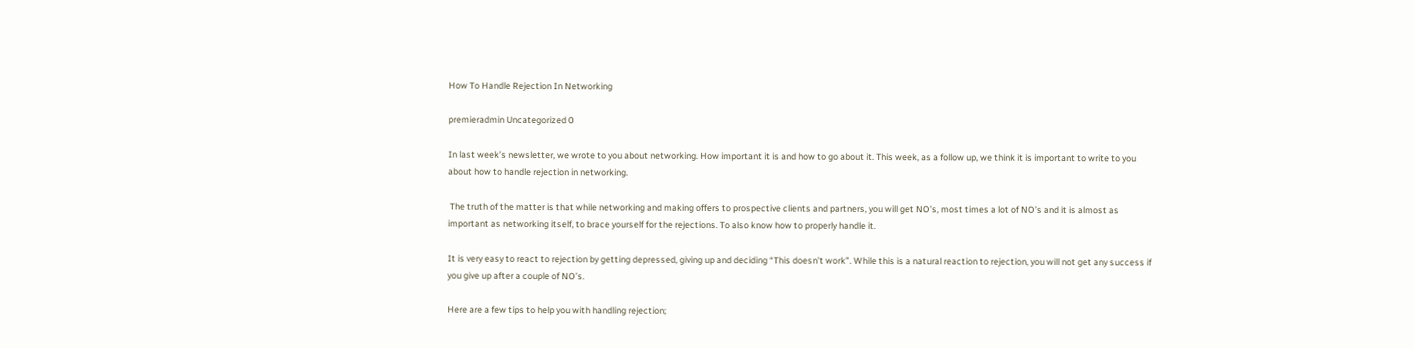How To Handle Rejection In Networking

premieradmin Uncategorized 0

In last week’s newsletter, we wrote to you about networking. How important it is and how to go about it. This week, as a follow up, we think it is important to write to you about how to handle rejection in networking.

 The truth of the matter is that while networking and making offers to prospective clients and partners, you will get NO’s, most times a lot of NO’s and it is almost as important as networking itself, to brace yourself for the rejections. To also know how to properly handle it.

It is very easy to react to rejection by getting depressed, giving up and deciding “This doesn’t work”. While this is a natural reaction to rejection, you will not get any success if you give up after a couple of NO’s.

Here are a few tips to help you with handling rejection;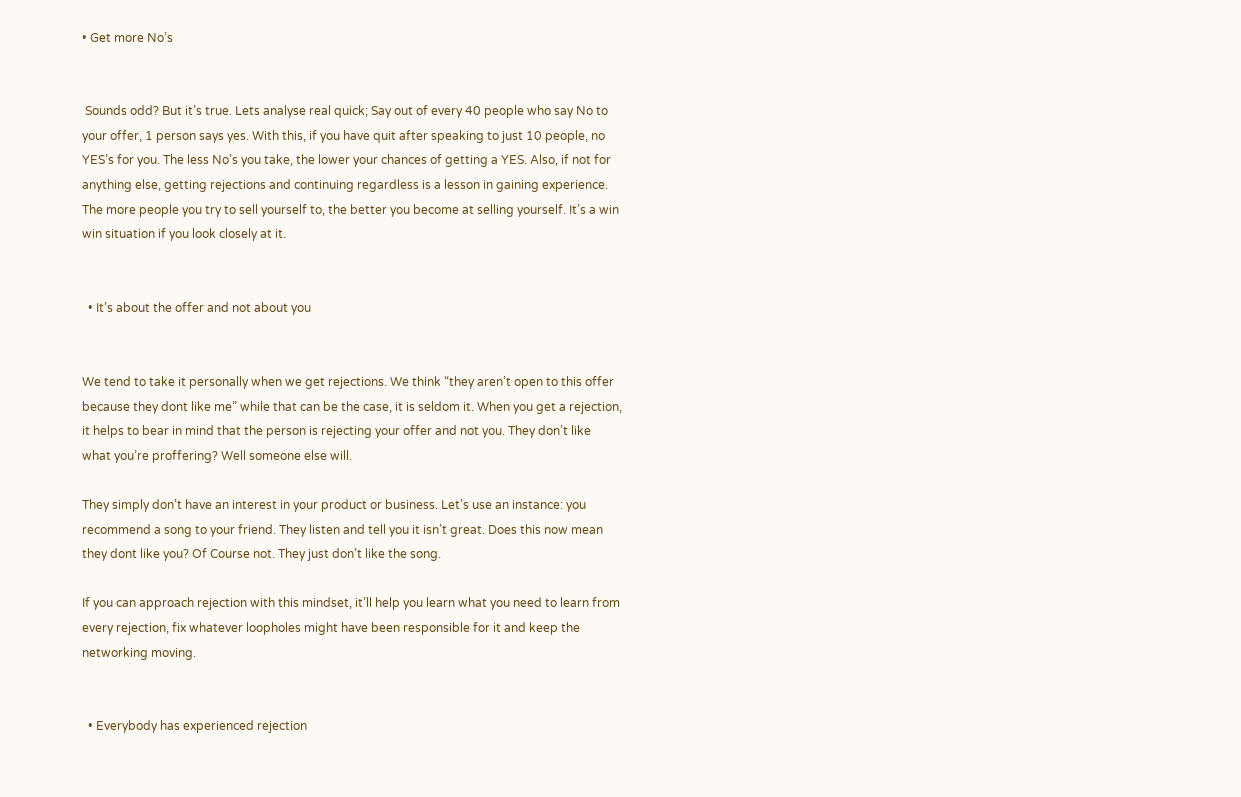• Get more No’s


 Sounds odd? But it’s true. Lets analyse real quick; Say out of every 40 people who say No to your offer, 1 person says yes. With this, if you have quit after speaking to just 10 people, no YES’s for you. The less No’s you take, the lower your chances of getting a YES. Also, if not for anything else, getting rejections and continuing regardless is a lesson in gaining experience. The more people you try to sell yourself to, the better you become at selling yourself. It’s a win win situation if you look closely at it.


  • It’s about the offer and not about you


We tend to take it personally when we get rejections. We think “they aren’t open to this offer because they dont like me” while that can be the case, it is seldom it. When you get a rejection, it helps to bear in mind that the person is rejecting your offer and not you. They don’t like what you’re proffering? Well someone else will.

They simply don’t have an interest in your product or business. Let’s use an instance: you recommend a song to your friend. They listen and tell you it isn’t great. Does this now mean they dont like you? Of Course not. They just don’t like the song.

If you can approach rejection with this mindset, it’ll help you learn what you need to learn from every rejection, fix whatever loopholes might have been responsible for it and keep the networking moving.


  • Everybody has experienced rejection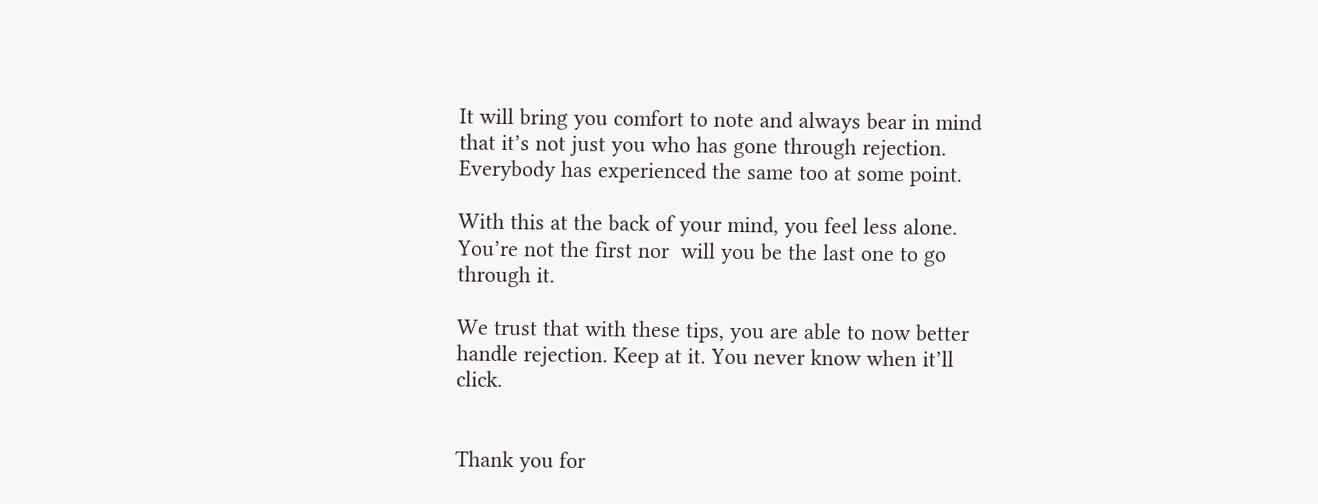It will bring you comfort to note and always bear in mind that it’s not just you who has gone through rejection. Everybody has experienced the same too at some point.

With this at the back of your mind, you feel less alone. You’re not the first nor  will you be the last one to go through it.

We trust that with these tips, you are able to now better handle rejection. Keep at it. You never know when it’ll click.


Thank you for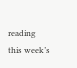reading this week’s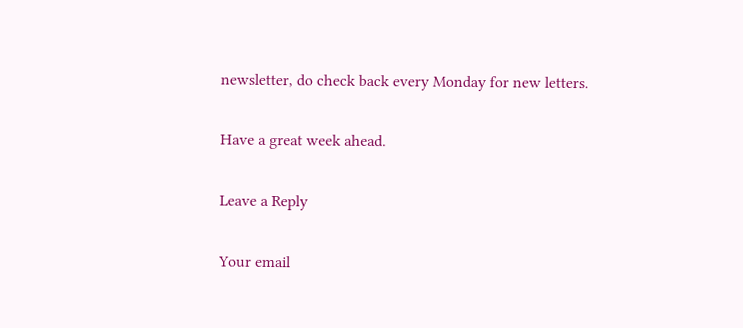newsletter, do check back every Monday for new letters.

Have a great week ahead.

Leave a Reply

Your email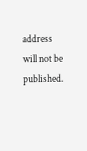address will not be published.